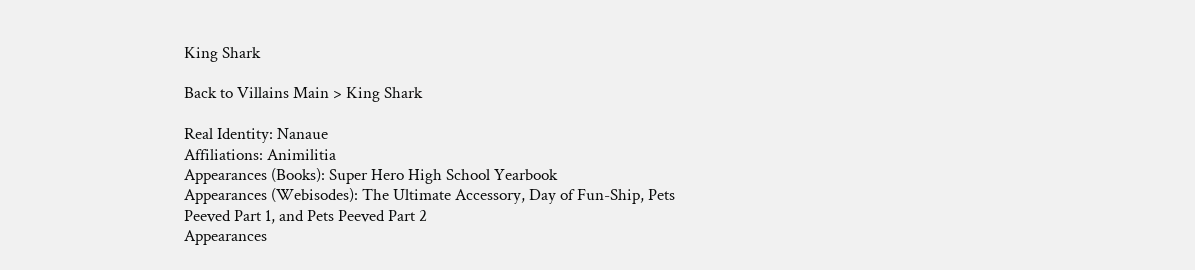King Shark

Back to Villains Main > King Shark

Real Identity: Nanaue
Affiliations: Animilitia
Appearances (Books): Super Hero High School Yearbook
Appearances (Webisodes): The Ultimate Accessory, Day of Fun-Ship, Pets Peeved Part 1, and Pets Peeved Part 2
Appearances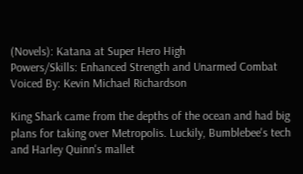(Novels): Katana at Super Hero High
Powers/Skills: Enhanced Strength and Unarmed Combat
Voiced By: Kevin Michael Richardson

King Shark came from the depths of the ocean and had big plans for taking over Metropolis. Luckily, Bumblebee's tech and Harley Quinn's mallet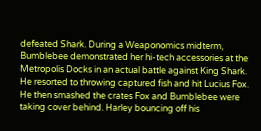defeated Shark. During a Weaponomics midterm, Bumblebee demonstrated her hi-tech accessories at the Metropolis Docks in an actual battle against King Shark. He resorted to throwing captured fish and hit Lucius Fox. He then smashed the crates Fox and Bumblebee were taking cover behind. Harley bouncing off his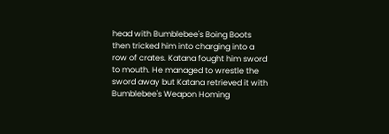head with Bumblebee's Boing Boots then tricked him into charging into a row of crates. Katana fought him sword to mouth. He managed to wrestle the sword away but Katana retrieved it with Bumblebee's Weapon Homing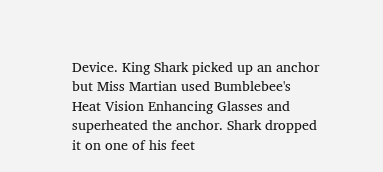Device. King Shark picked up an anchor but Miss Martian used Bumblebee's Heat Vision Enhancing Glasses and superheated the anchor. Shark dropped it on one of his feet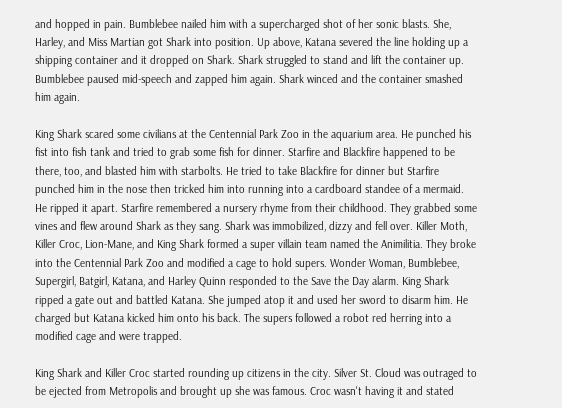and hopped in pain. Bumblebee nailed him with a supercharged shot of her sonic blasts. She, Harley, and Miss Martian got Shark into position. Up above, Katana severed the line holding up a shipping container and it dropped on Shark. Shark struggled to stand and lift the container up. Bumblebee paused mid-speech and zapped him again. Shark winced and the container smashed him again.

King Shark scared some civilians at the Centennial Park Zoo in the aquarium area. He punched his fist into fish tank and tried to grab some fish for dinner. Starfire and Blackfire happened to be there, too, and blasted him with starbolts. He tried to take Blackfire for dinner but Starfire punched him in the nose then tricked him into running into a cardboard standee of a mermaid. He ripped it apart. Starfire remembered a nursery rhyme from their childhood. They grabbed some vines and flew around Shark as they sang. Shark was immobilized, dizzy and fell over. Killer Moth, Killer Croc, Lion-Mane, and King Shark formed a super villain team named the Animilitia. They broke into the Centennial Park Zoo and modified a cage to hold supers. Wonder Woman, Bumblebee, Supergirl, Batgirl, Katana, and Harley Quinn responded to the Save the Day alarm. King Shark ripped a gate out and battled Katana. She jumped atop it and used her sword to disarm him. He charged but Katana kicked him onto his back. The supers followed a robot red herring into a modified cage and were trapped.

King Shark and Killer Croc started rounding up citizens in the city. Silver St. Cloud was outraged to be ejected from Metropolis and brought up she was famous. Croc wasn't having it and stated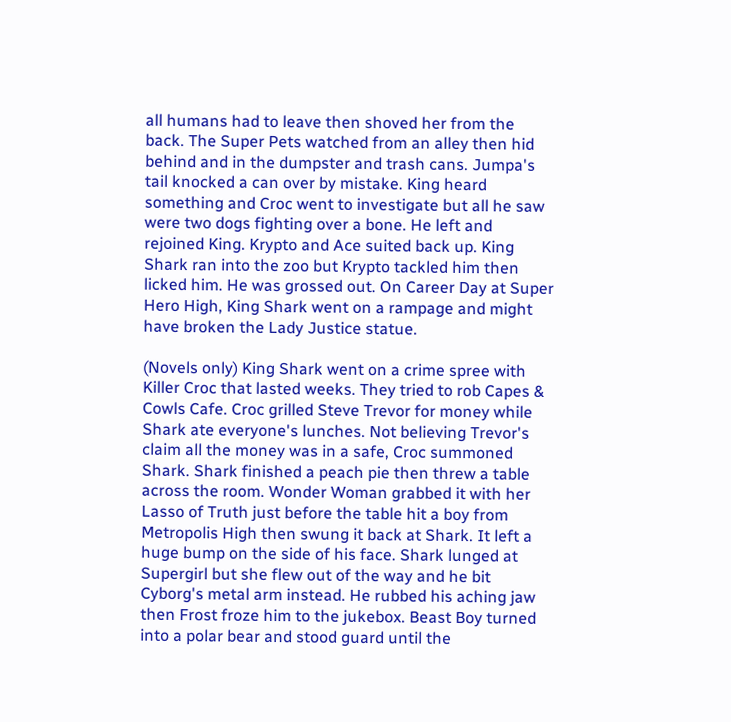all humans had to leave then shoved her from the back. The Super Pets watched from an alley then hid behind and in the dumpster and trash cans. Jumpa's tail knocked a can over by mistake. King heard something and Croc went to investigate but all he saw were two dogs fighting over a bone. He left and rejoined King. Krypto and Ace suited back up. King Shark ran into the zoo but Krypto tackled him then licked him. He was grossed out. On Career Day at Super Hero High, King Shark went on a rampage and might have broken the Lady Justice statue.

(Novels only) King Shark went on a crime spree with Killer Croc that lasted weeks. They tried to rob Capes & Cowls Cafe. Croc grilled Steve Trevor for money while Shark ate everyone's lunches. Not believing Trevor's claim all the money was in a safe, Croc summoned Shark. Shark finished a peach pie then threw a table across the room. Wonder Woman grabbed it with her Lasso of Truth just before the table hit a boy from Metropolis High then swung it back at Shark. It left a huge bump on the side of his face. Shark lunged at Supergirl but she flew out of the way and he bit Cyborg's metal arm instead. He rubbed his aching jaw then Frost froze him to the jukebox. Beast Boy turned into a polar bear and stood guard until the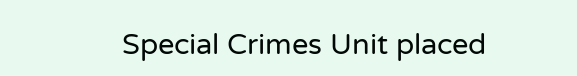Special Crimes Unit placed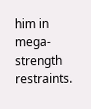him in mega-strength restraints.